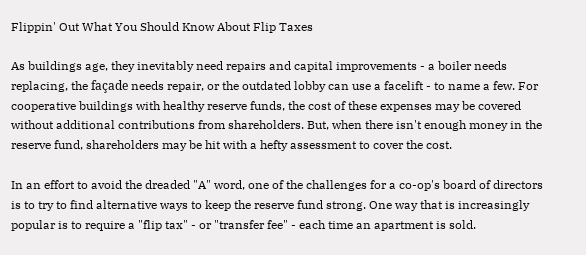Flippin' Out What You Should Know About Flip Taxes

As buildings age, they inevitably need repairs and capital improvements - a boiler needs replacing, the façade needs repair, or the outdated lobby can use a facelift - to name a few. For cooperative buildings with healthy reserve funds, the cost of these expenses may be covered without additional contributions from shareholders. But, when there isn't enough money in the reserve fund, shareholders may be hit with a hefty assessment to cover the cost.

In an effort to avoid the dreaded "A" word, one of the challenges for a co-op's board of directors is to try to find alternative ways to keep the reserve fund strong. One way that is increasingly popular is to require a "flip tax" - or "transfer fee" - each time an apartment is sold.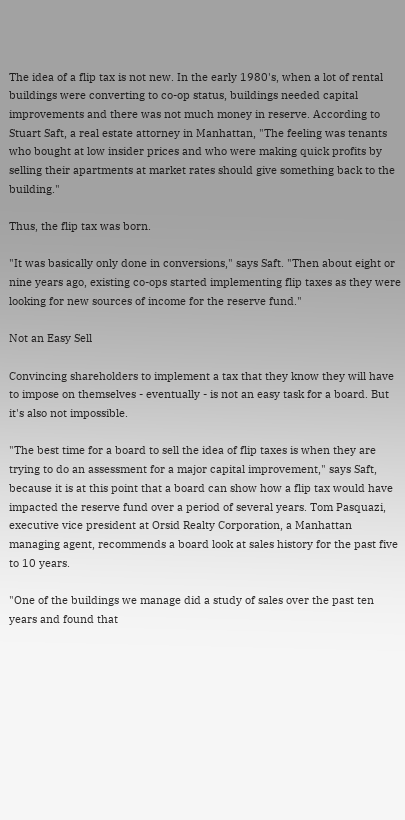The idea of a flip tax is not new. In the early 1980's, when a lot of rental buildings were converting to co-op status, buildings needed capital improvements and there was not much money in reserve. According to Stuart Saft, a real estate attorney in Manhattan, "The feeling was tenants who bought at low insider prices and who were making quick profits by selling their apartments at market rates should give something back to the building."

Thus, the flip tax was born.

"It was basically only done in conversions," says Saft. "Then about eight or nine years ago, existing co-ops started implementing flip taxes as they were looking for new sources of income for the reserve fund."

Not an Easy Sell

Convincing shareholders to implement a tax that they know they will have to impose on themselves - eventually - is not an easy task for a board. But it's also not impossible.

"The best time for a board to sell the idea of flip taxes is when they are trying to do an assessment for a major capital improvement," says Saft, because it is at this point that a board can show how a flip tax would have impacted the reserve fund over a period of several years. Tom Pasquazi, executive vice president at Orsid Realty Corporation, a Manhattan managing agent, recommends a board look at sales history for the past five to 10 years.

"One of the buildings we manage did a study of sales over the past ten years and found that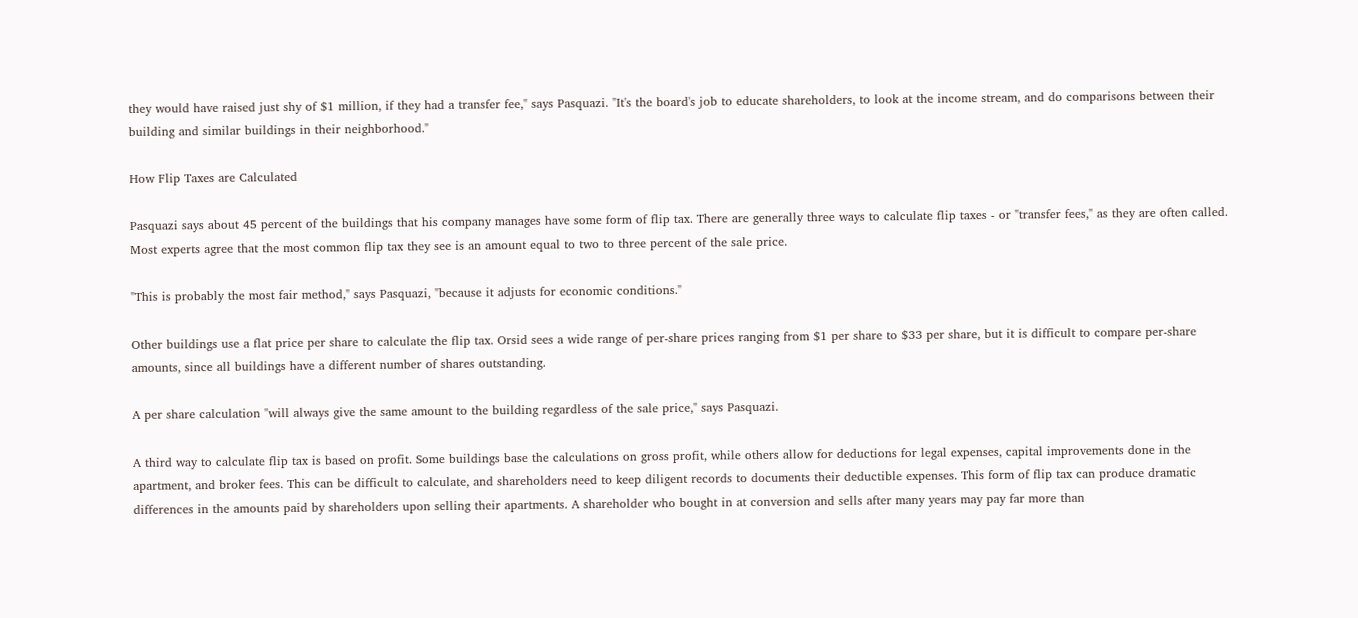they would have raised just shy of $1 million, if they had a transfer fee," says Pasquazi. "It's the board's job to educate shareholders, to look at the income stream, and do comparisons between their building and similar buildings in their neighborhood."

How Flip Taxes are Calculated

Pasquazi says about 45 percent of the buildings that his company manages have some form of flip tax. There are generally three ways to calculate flip taxes - or "transfer fees," as they are often called. Most experts agree that the most common flip tax they see is an amount equal to two to three percent of the sale price.

"This is probably the most fair method," says Pasquazi, "because it adjusts for economic conditions."

Other buildings use a flat price per share to calculate the flip tax. Orsid sees a wide range of per-share prices ranging from $1 per share to $33 per share, but it is difficult to compare per-share amounts, since all buildings have a different number of shares outstanding.

A per share calculation "will always give the same amount to the building regardless of the sale price," says Pasquazi.

A third way to calculate flip tax is based on profit. Some buildings base the calculations on gross profit, while others allow for deductions for legal expenses, capital improvements done in the apartment, and broker fees. This can be difficult to calculate, and shareholders need to keep diligent records to documents their deductible expenses. This form of flip tax can produce dramatic differences in the amounts paid by shareholders upon selling their apartments. A shareholder who bought in at conversion and sells after many years may pay far more than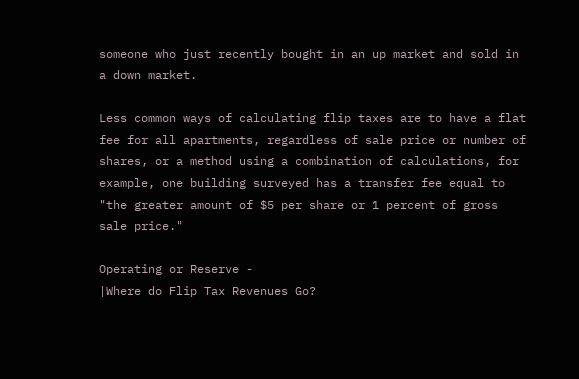someone who just recently bought in an up market and sold in a down market.

Less common ways of calculating flip taxes are to have a flat fee for all apartments, regardless of sale price or number of shares, or a method using a combination of calculations, for example, one building surveyed has a transfer fee equal to "the greater amount of $5 per share or 1 percent of gross sale price."

Operating or Reserve -
|Where do Flip Tax Revenues Go?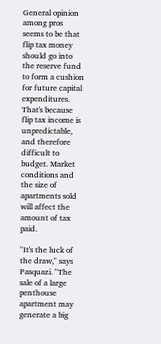General opinion among pros seems to be that flip tax money should go into the reserve fund to form a cushion for future capital expenditures. That's because flip tax income is unpredictable, and therefore difficult to budget. Market conditions and the size of apartments sold will affect the amount of tax paid.

"It's the luck of the draw," says Pasquazi. "The sale of a large penthouse apartment may generate a big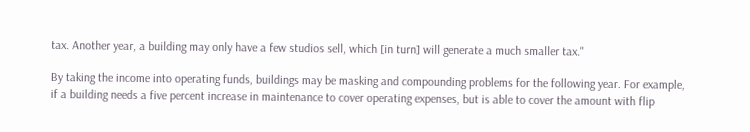tax. Another year, a building may only have a few studios sell, which [in turn] will generate a much smaller tax."

By taking the income into operating funds, buildings may be masking and compounding problems for the following year. For example, if a building needs a five percent increase in maintenance to cover operating expenses, but is able to cover the amount with flip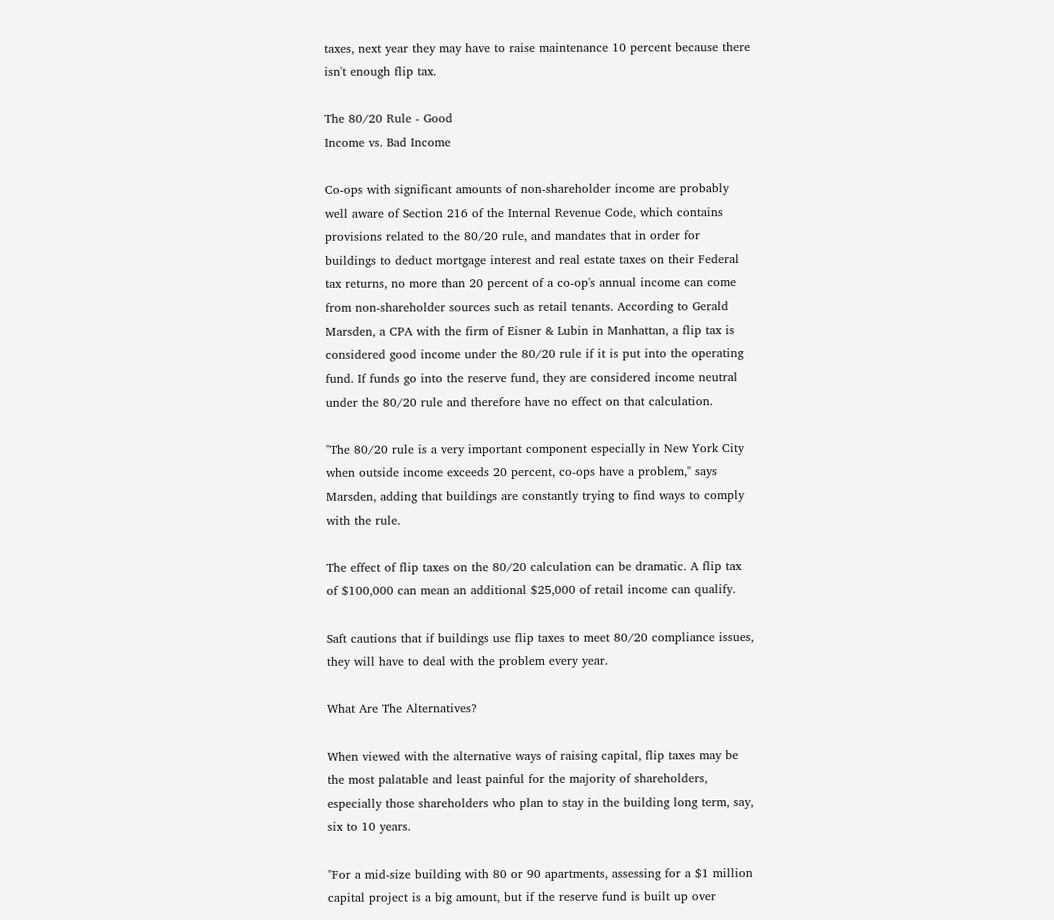taxes, next year they may have to raise maintenance 10 percent because there isn't enough flip tax.

The 80/20 Rule - Good
Income vs. Bad Income

Co-ops with significant amounts of non-shareholder income are probably well aware of Section 216 of the Internal Revenue Code, which contains provisions related to the 80/20 rule, and mandates that in order for buildings to deduct mortgage interest and real estate taxes on their Federal tax returns, no more than 20 percent of a co-op's annual income can come from non-shareholder sources such as retail tenants. According to Gerald Marsden, a CPA with the firm of Eisner & Lubin in Manhattan, a flip tax is considered good income under the 80/20 rule if it is put into the operating fund. If funds go into the reserve fund, they are considered income neutral under the 80/20 rule and therefore have no effect on that calculation.

"The 80/20 rule is a very important component especially in New York City when outside income exceeds 20 percent, co-ops have a problem," says Marsden, adding that buildings are constantly trying to find ways to comply with the rule.

The effect of flip taxes on the 80/20 calculation can be dramatic. A flip tax of $100,000 can mean an additional $25,000 of retail income can qualify.

Saft cautions that if buildings use flip taxes to meet 80/20 compliance issues, they will have to deal with the problem every year.

What Are The Alternatives?

When viewed with the alternative ways of raising capital, flip taxes may be the most palatable and least painful for the majority of shareholders, especially those shareholders who plan to stay in the building long term, say, six to 10 years.

"For a mid-size building with 80 or 90 apartments, assessing for a $1 million capital project is a big amount, but if the reserve fund is built up over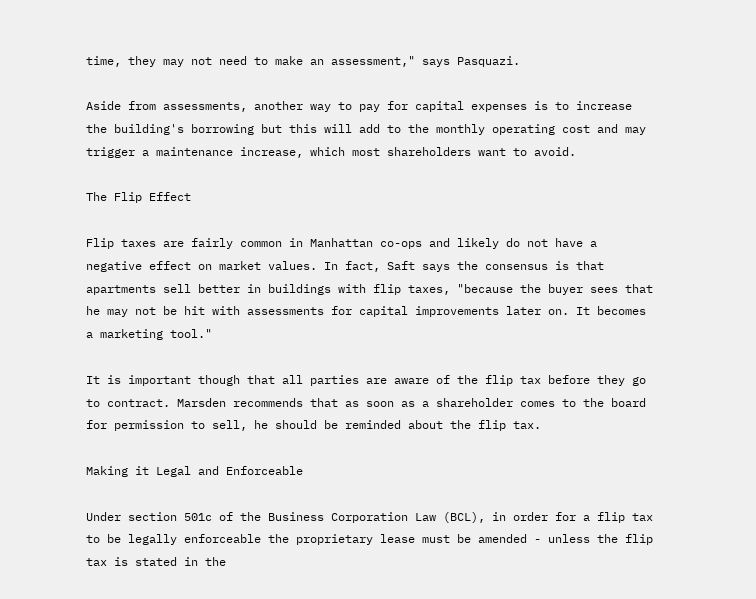time, they may not need to make an assessment," says Pasquazi.

Aside from assessments, another way to pay for capital expenses is to increase the building's borrowing but this will add to the monthly operating cost and may trigger a maintenance increase, which most shareholders want to avoid.

The Flip Effect

Flip taxes are fairly common in Manhattan co-ops and likely do not have a negative effect on market values. In fact, Saft says the consensus is that apartments sell better in buildings with flip taxes, "because the buyer sees that he may not be hit with assessments for capital improvements later on. It becomes a marketing tool."

It is important though that all parties are aware of the flip tax before they go to contract. Marsden recommends that as soon as a shareholder comes to the board for permission to sell, he should be reminded about the flip tax.

Making it Legal and Enforceable

Under section 501c of the Business Corporation Law (BCL), in order for a flip tax to be legally enforceable the proprietary lease must be amended - unless the flip tax is stated in the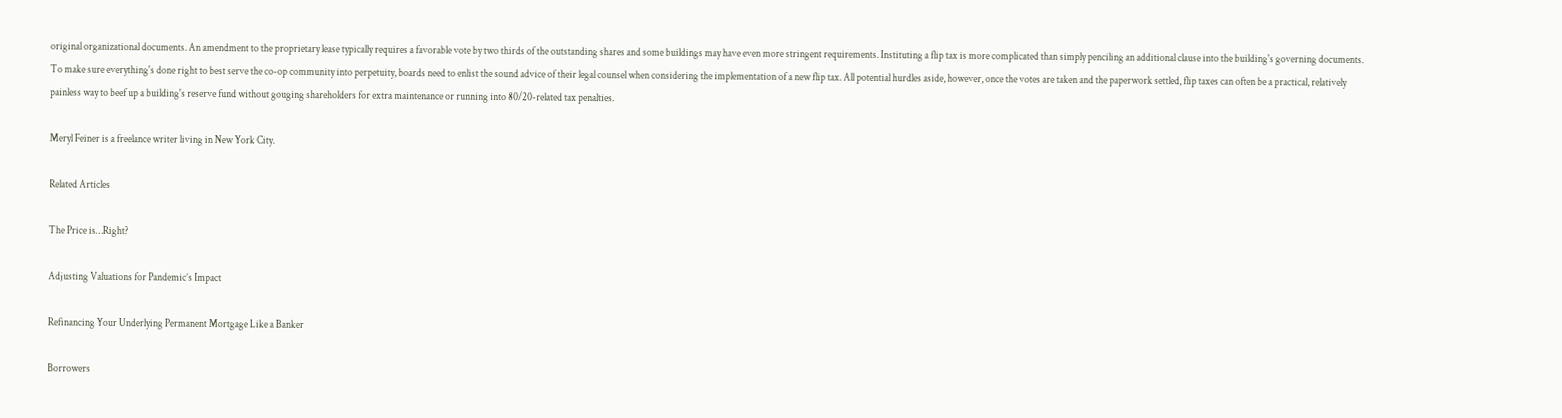original organizational documents. An amendment to the proprietary lease typically requires a favorable vote by two thirds of the outstanding shares and some buildings may have even more stringent requirements. Instituting a flip tax is more complicated than simply penciling an additional clause into the building's governing documents. To make sure everything's done right to best serve the co-op community into perpetuity, boards need to enlist the sound advice of their legal counsel when considering the implementation of a new flip tax. All potential hurdles aside, however, once the votes are taken and the paperwork settled, flip taxes can often be a practical, relatively painless way to beef up a building's reserve fund without gouging shareholders for extra maintenance or running into 80/20-related tax penalties.

Meryl Feiner is a freelance writer living in New York City.

Related Articles

The Price is…Right?

Adjusting Valuations for Pandemic’s Impact

Refinancing Your Underlying Permanent Mortgage Like a Banker

Borrowers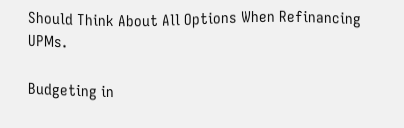Should Think About All Options When Refinancing UPMs.

Budgeting in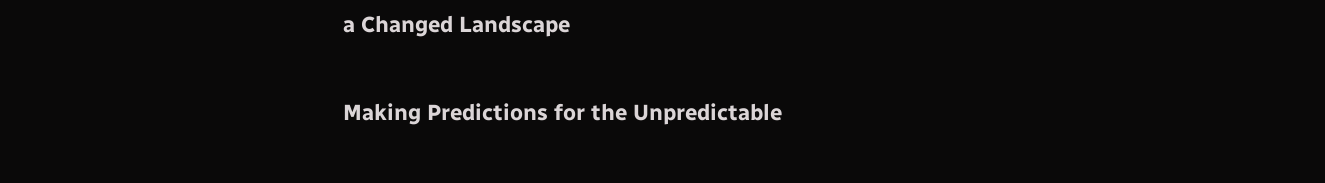a Changed Landscape

Making Predictions for the Unpredictable